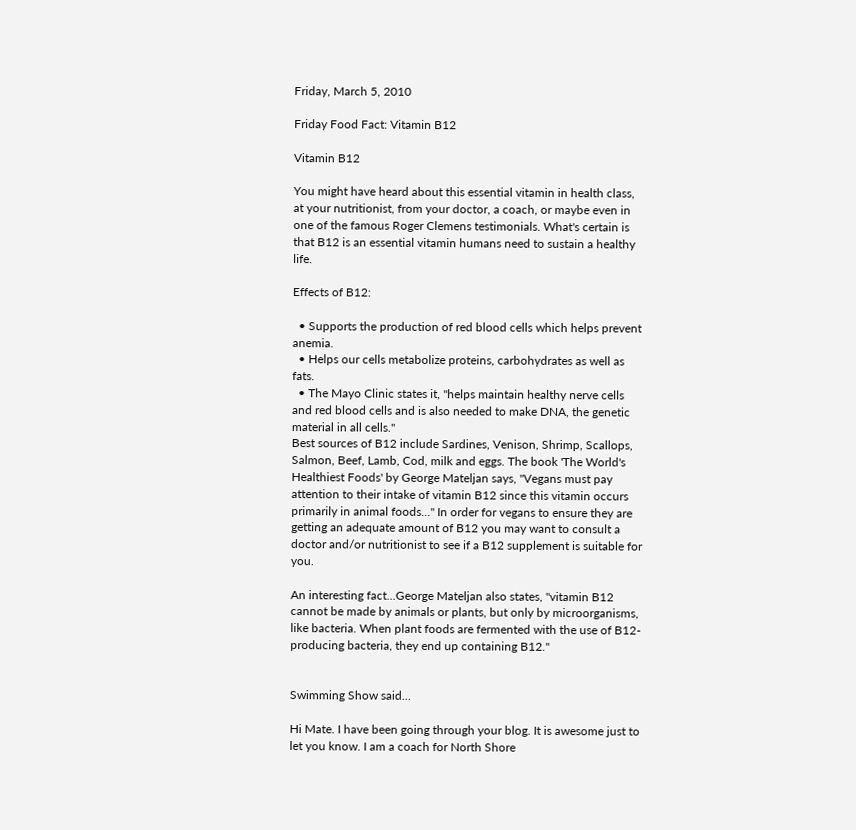Friday, March 5, 2010

Friday Food Fact: Vitamin B12

Vitamin B12

You might have heard about this essential vitamin in health class, at your nutritionist, from your doctor, a coach, or maybe even in one of the famous Roger Clemens testimonials. What's certain is that B12 is an essential vitamin humans need to sustain a healthy life.

Effects of B12:

  • Supports the production of red blood cells which helps prevent anemia.
  • Helps our cells metabolize proteins, carbohydrates as well as fats.
  • The Mayo Clinic states it, "helps maintain healthy nerve cells and red blood cells and is also needed to make DNA, the genetic material in all cells."
Best sources of B12 include Sardines, Venison, Shrimp, Scallops, Salmon, Beef, Lamb, Cod, milk and eggs. The book 'The World's Healthiest Foods' by George Mateljan says, "Vegans must pay attention to their intake of vitamin B12 since this vitamin occurs primarily in animal foods..." In order for vegans to ensure they are getting an adequate amount of B12 you may want to consult a doctor and/or nutritionist to see if a B12 supplement is suitable for you.

An interesting fact...George Mateljan also states, "vitamin B12 cannot be made by animals or plants, but only by microorganisms, like bacteria. When plant foods are fermented with the use of B12-producing bacteria, they end up containing B12."


Swimming Show said...

Hi Mate. I have been going through your blog. It is awesome just to let you know. I am a coach for North Shore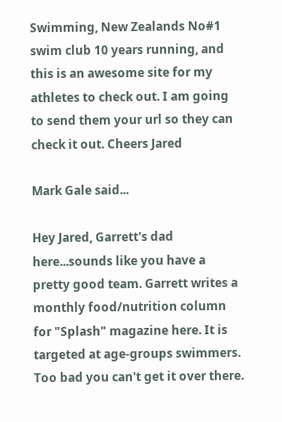Swimming, New Zealands No#1 swim club 10 years running, and this is an awesome site for my athletes to check out. I am going to send them your url so they can check it out. Cheers Jared

Mark Gale said...

Hey Jared, Garrett's dad here...sounds like you have a pretty good team. Garrett writes a monthly food/nutrition column for "Splash" magazine here. It is targeted at age-groups swimmers. Too bad you can't get it over there.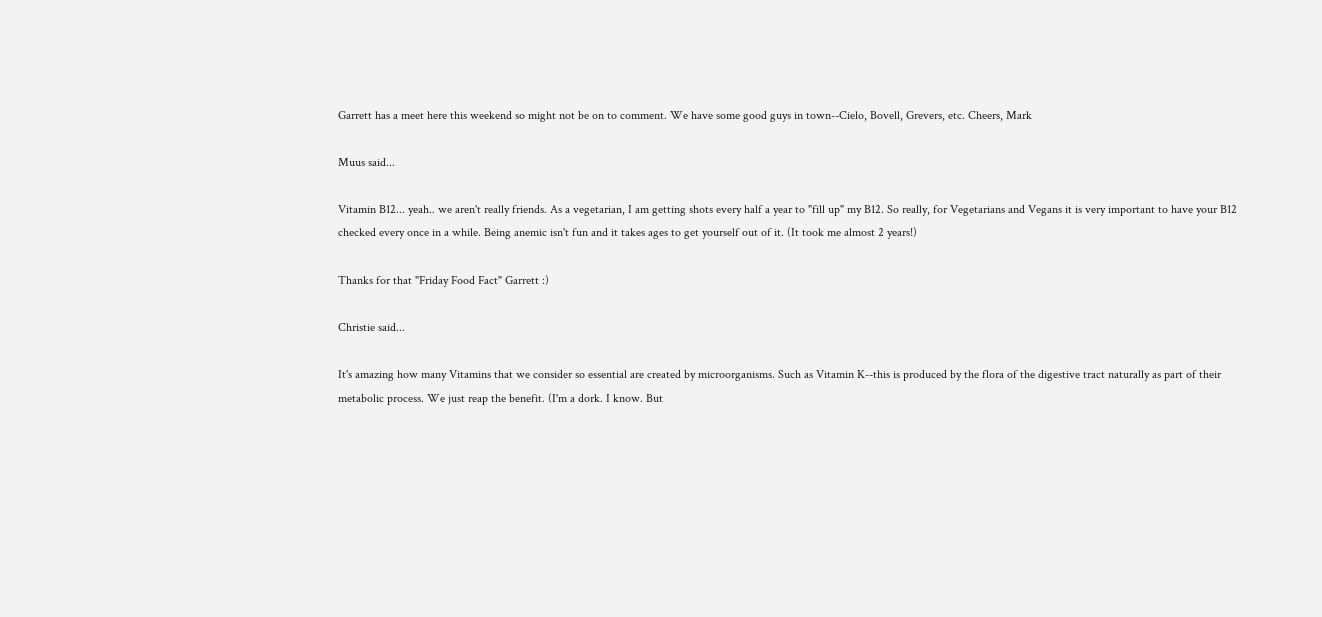Garrett has a meet here this weekend so might not be on to comment. We have some good guys in town--Cielo, Bovell, Grevers, etc. Cheers, Mark

Muus said...

Vitamin B12... yeah.. we aren't really friends. As a vegetarian, I am getting shots every half a year to "fill up" my B12. So really, for Vegetarians and Vegans it is very important to have your B12 checked every once in a while. Being anemic isn't fun and it takes ages to get yourself out of it. (It took me almost 2 years!)

Thanks for that "Friday Food Fact" Garrett :)

Christie said...

It's amazing how many Vitamins that we consider so essential are created by microorganisms. Such as Vitamin K--this is produced by the flora of the digestive tract naturally as part of their metabolic process. We just reap the benefit. (I'm a dork. I know. But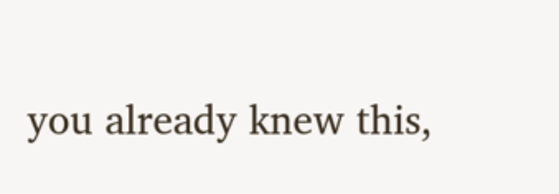you already knew this,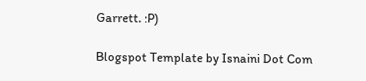Garrett. :P)

Blogspot Template by Isnaini Dot Com